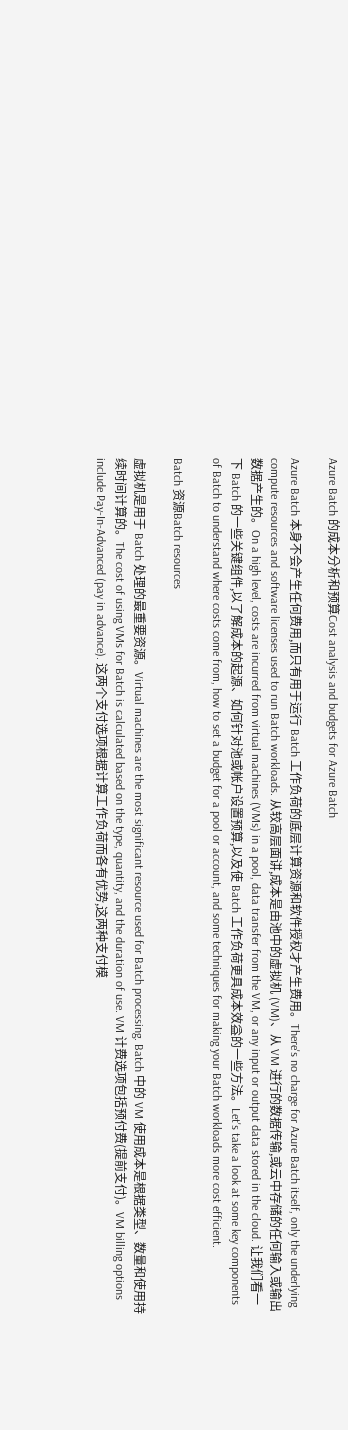Azure Batch 的成本分析和预算Cost analysis and budgets for Azure Batch

Azure Batch 本身不会产生任何费用,而只有用于运行 Batch 工作负荷的底层计算资源和软件授权才产生费用。There's no charge for Azure Batch itself, only the underlying compute resources and software licenses used to run Batch workloads. 从较高层面讲,成本是由池中的虚拟机 (VM)、从 VM 进行的数据传输,或云中存储的任何输入或输出数据产生的。On a high level, costs are incurred from virtual machines (VMs) in a pool, data transfer from the VM, or any input or output data stored in the cloud. 让我们看一下 Batch 的一些关键组件,以了解成本的起源、如何针对池或帐户设置预算,以及使 Batch 工作负荷更具成本效益的一些方法。Let's take a look at some key components of Batch to understand where costs come from, how to set a budget for a pool or account, and some techniques for making your Batch workloads more cost efficient.

Batch 资源Batch resources

虚拟机是用于 Batch 处理的最重要资源。Virtual machines are the most significant resource used for Batch processing. Batch 中的 VM 使用成本是根据类型、数量和使用持续时间计算的。The cost of using VMs for Batch is calculated based on the type, quantity, and the duration of use. VM 计费选项包括预付费(提前支付)。VM billing options include Pay-In-Advanced (pay in advance). 这两个支付选项根据计算工作负荷而各有优势,这两种支付模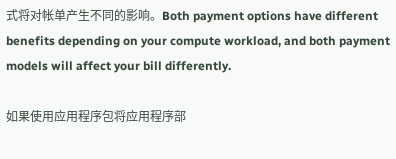式将对帐单产生不同的影响。Both payment options have different benefits depending on your compute workload, and both payment models will affect your bill differently.

如果使用应用程序包将应用程序部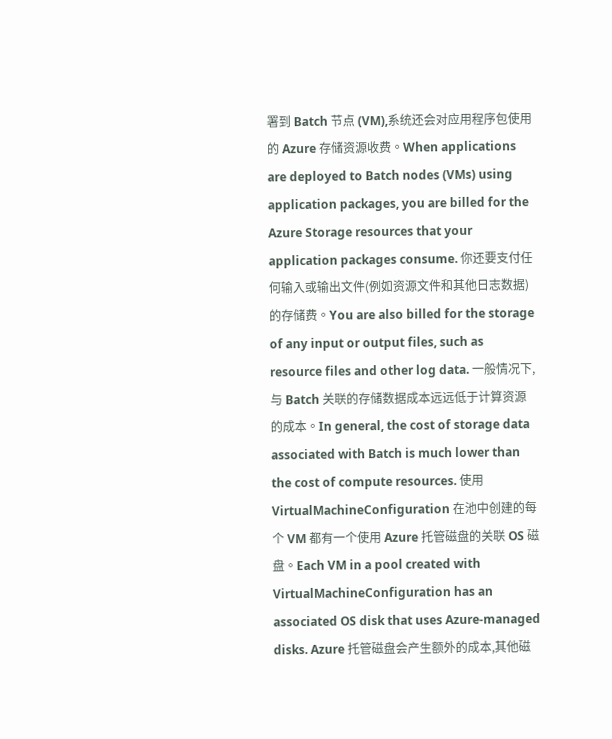署到 Batch 节点 (VM),系统还会对应用程序包使用的 Azure 存储资源收费。When applications are deployed to Batch nodes (VMs) using application packages, you are billed for the Azure Storage resources that your application packages consume. 你还要支付任何输入或输出文件(例如资源文件和其他日志数据)的存储费。You are also billed for the storage of any input or output files, such as resource files and other log data. 一般情况下,与 Batch 关联的存储数据成本远远低于计算资源的成本。In general, the cost of storage data associated with Batch is much lower than the cost of compute resources. 使用 VirtualMachineConfiguration 在池中创建的每个 VM 都有一个使用 Azure 托管磁盘的关联 OS 磁盘。Each VM in a pool created with VirtualMachineConfiguration has an associated OS disk that uses Azure-managed disks. Azure 托管磁盘会产生额外的成本,其他磁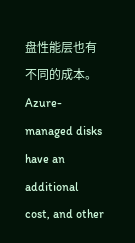盘性能层也有不同的成本。Azure-managed disks have an additional cost, and other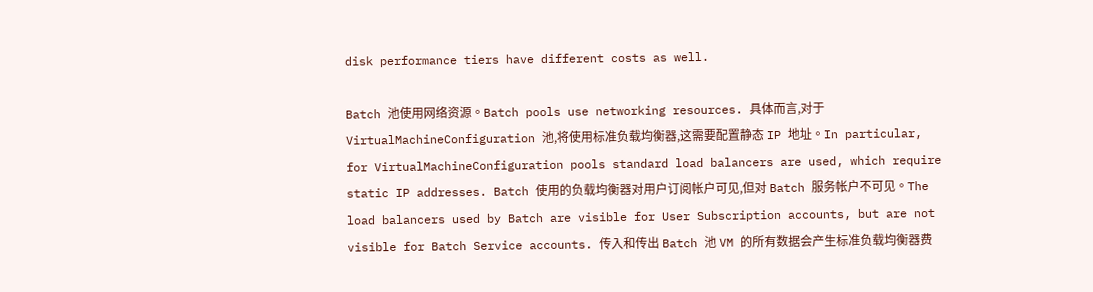disk performance tiers have different costs as well.

Batch 池使用网络资源。Batch pools use networking resources. 具体而言,对于 VirtualMachineConfiguration 池,将使用标准负载均衡器,这需要配置静态 IP 地址。In particular, for VirtualMachineConfiguration pools standard load balancers are used, which require static IP addresses. Batch 使用的负载均衡器对用户订阅帐户可见,但对 Batch 服务帐户不可见。The load balancers used by Batch are visible for User Subscription accounts, but are not visible for Batch Service accounts. 传入和传出 Batch 池 VM 的所有数据会产生标准负载均衡器费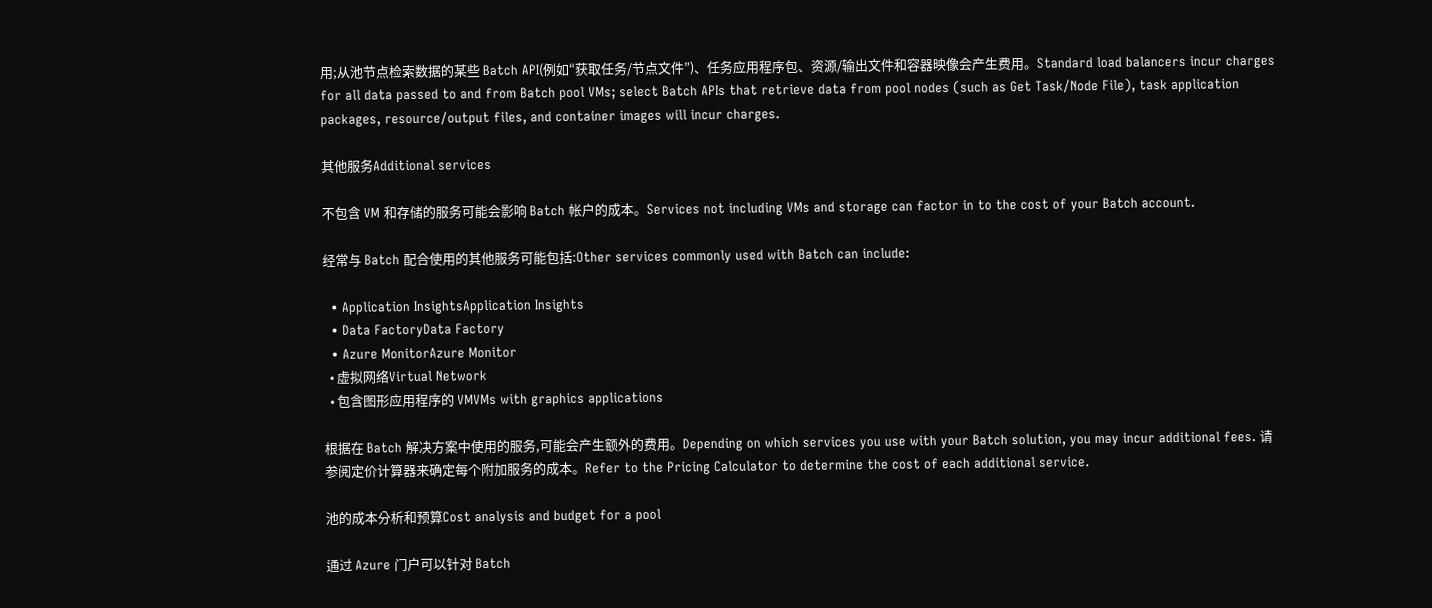用;从池节点检索数据的某些 Batch API(例如“获取任务/节点文件”)、任务应用程序包、资源/输出文件和容器映像会产生费用。Standard load balancers incur charges for all data passed to and from Batch pool VMs; select Batch APIs that retrieve data from pool nodes (such as Get Task/Node File), task application packages, resource/output files, and container images will incur charges.

其他服务Additional services

不包含 VM 和存储的服务可能会影响 Batch 帐户的成本。Services not including VMs and storage can factor in to the cost of your Batch account.

经常与 Batch 配合使用的其他服务可能包括:Other services commonly used with Batch can include:

  • Application InsightsApplication Insights
  • Data FactoryData Factory
  • Azure MonitorAzure Monitor
  • 虚拟网络Virtual Network
  • 包含图形应用程序的 VMVMs with graphics applications

根据在 Batch 解决方案中使用的服务,可能会产生额外的费用。Depending on which services you use with your Batch solution, you may incur additional fees. 请参阅定价计算器来确定每个附加服务的成本。Refer to the Pricing Calculator to determine the cost of each additional service.

池的成本分析和预算Cost analysis and budget for a pool

通过 Azure 门户可以针对 Batch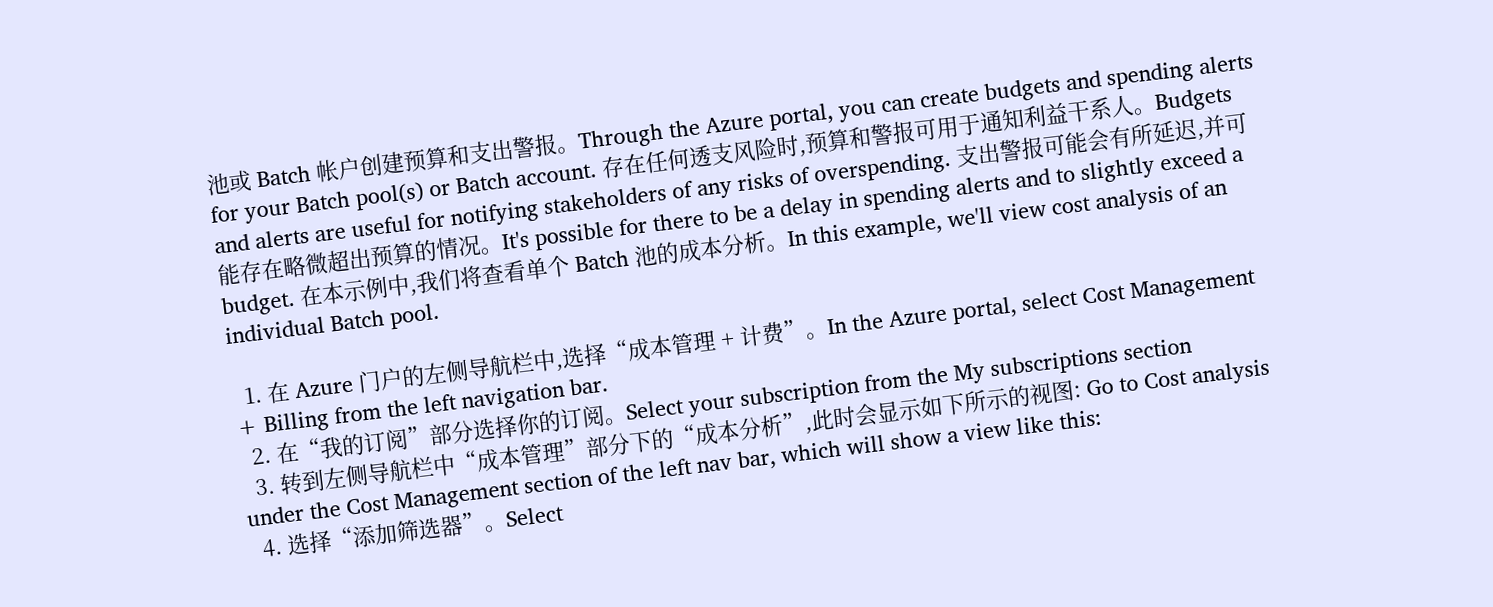池或 Batch 帐户创建预算和支出警报。Through the Azure portal, you can create budgets and spending alerts for your Batch pool(s) or Batch account. 存在任何透支风险时,预算和警报可用于通知利益干系人。Budgets and alerts are useful for notifying stakeholders of any risks of overspending. 支出警报可能会有所延迟,并可能存在略微超出预算的情况。It's possible for there to be a delay in spending alerts and to slightly exceed a budget. 在本示例中,我们将查看单个 Batch 池的成本分析。In this example, we'll view cost analysis of an individual Batch pool.

  1. 在 Azure 门户的左侧导航栏中,选择“成本管理 + 计费”。In the Azure portal, select Cost Management + Billing from the left navigation bar.
  2. 在“我的订阅”部分选择你的订阅。Select your subscription from the My subscriptions section
  3. 转到左侧导航栏中“成本管理”部分下的“成本分析”,此时会显示如下所示的视图: Go to Cost analysis under the Cost Management section of the left nav bar, which will show a view like this:
  4. 选择“添加筛选器”。Select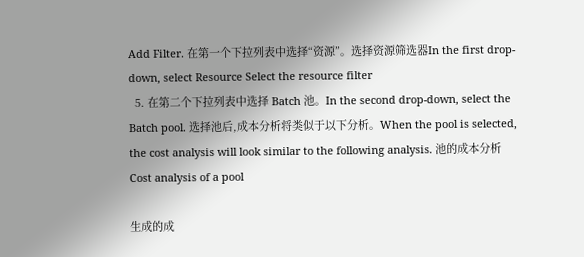Add Filter. 在第一个下拉列表中选择“资源”。选择资源筛选器In the first drop-down, select Resource Select the resource filter
  5. 在第二个下拉列表中选择 Batch 池。In the second drop-down, select the Batch pool. 选择池后,成本分析将类似于以下分析。When the pool is selected, the cost analysis will look similar to the following analysis. 池的成本分析Cost analysis of a pool

生成的成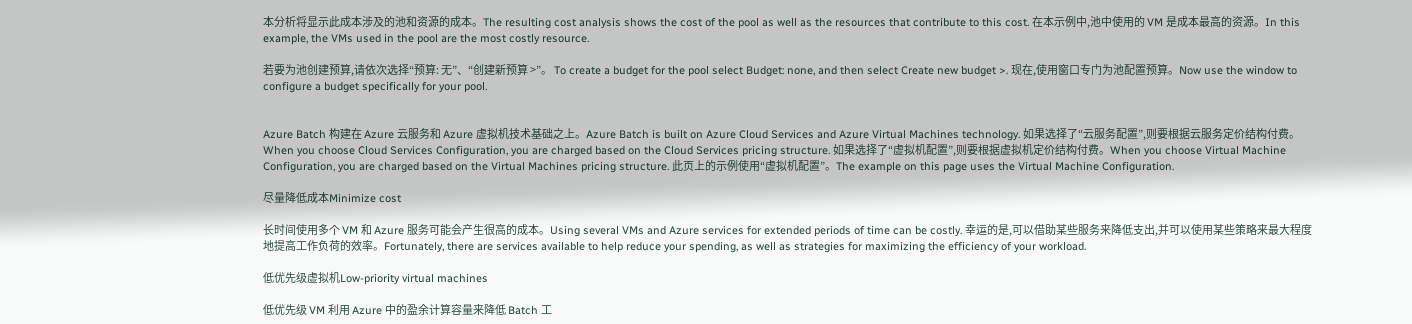本分析将显示此成本涉及的池和资源的成本。The resulting cost analysis shows the cost of the pool as well as the resources that contribute to this cost. 在本示例中,池中使用的 VM 是成本最高的资源。In this example, the VMs used in the pool are the most costly resource.

若要为池创建预算,请依次选择“预算: 无”、“创建新预算 >”。 To create a budget for the pool select Budget: none, and then select Create new budget >. 现在,使用窗口专门为池配置预算。Now use the window to configure a budget specifically for your pool.


Azure Batch 构建在 Azure 云服务和 Azure 虚拟机技术基础之上。Azure Batch is built on Azure Cloud Services and Azure Virtual Machines technology. 如果选择了“云服务配置”,则要根据云服务定价结构付费。When you choose Cloud Services Configuration, you are charged based on the Cloud Services pricing structure. 如果选择了“虚拟机配置”,则要根据虚拟机定价结构付费。When you choose Virtual Machine Configuration, you are charged based on the Virtual Machines pricing structure. 此页上的示例使用“虚拟机配置”。The example on this page uses the Virtual Machine Configuration.

尽量降低成本Minimize cost

长时间使用多个 VM 和 Azure 服务可能会产生很高的成本。Using several VMs and Azure services for extended periods of time can be costly. 幸运的是,可以借助某些服务来降低支出,并可以使用某些策略来最大程度地提高工作负荷的效率。Fortunately, there are services available to help reduce your spending, as well as strategies for maximizing the efficiency of your workload.

低优先级虚拟机Low-priority virtual machines

低优先级 VM 利用 Azure 中的盈余计算容量来降低 Batch 工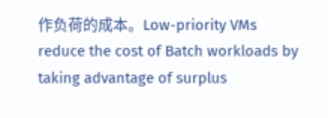作负荷的成本。Low-priority VMs reduce the cost of Batch workloads by taking advantage of surplus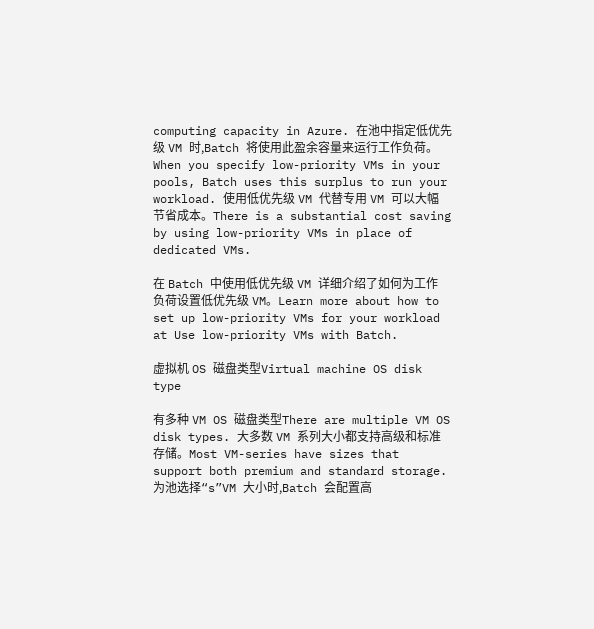computing capacity in Azure. 在池中指定低优先级 VM 时,Batch 将使用此盈余容量来运行工作负荷。When you specify low-priority VMs in your pools, Batch uses this surplus to run your workload. 使用低优先级 VM 代替专用 VM 可以大幅节省成本。There is a substantial cost saving by using low-priority VMs in place of dedicated VMs.

在 Batch 中使用低优先级 VM 详细介绍了如何为工作负荷设置低优先级 VM。Learn more about how to set up low-priority VMs for your workload at Use low-priority VMs with Batch.

虚拟机 OS 磁盘类型Virtual machine OS disk type

有多种 VM OS 磁盘类型There are multiple VM OS disk types. 大多数 VM 系列大小都支持高级和标准存储。Most VM-series have sizes that support both premium and standard storage. 为池选择“s”VM 大小时,Batch 会配置高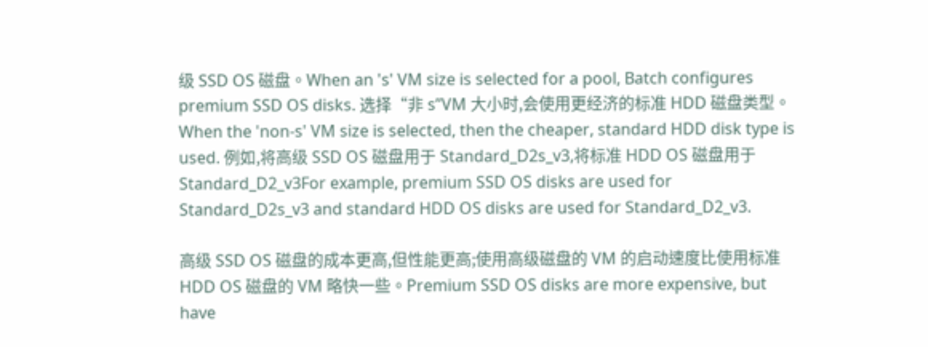级 SSD OS 磁盘。When an 's' VM size is selected for a pool, Batch configures premium SSD OS disks. 选择“非 s”VM 大小时,会使用更经济的标准 HDD 磁盘类型。When the 'non-s' VM size is selected, then the cheaper, standard HDD disk type is used. 例如,将高级 SSD OS 磁盘用于 Standard_D2s_v3,将标准 HDD OS 磁盘用于 Standard_D2_v3For example, premium SSD OS disks are used for Standard_D2s_v3 and standard HDD OS disks are used for Standard_D2_v3.

高级 SSD OS 磁盘的成本更高,但性能更高;使用高级磁盘的 VM 的启动速度比使用标准 HDD OS 磁盘的 VM 略快一些。Premium SSD OS disks are more expensive, but have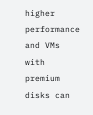higher performance and VMs with premium disks can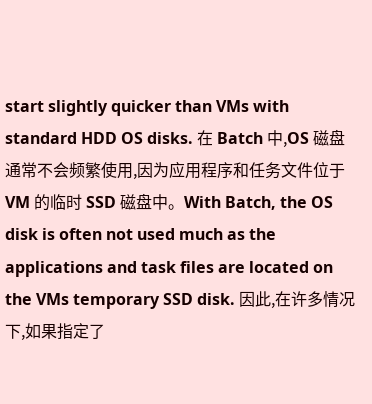start slightly quicker than VMs with standard HDD OS disks. 在 Batch 中,OS 磁盘通常不会频繁使用,因为应用程序和任务文件位于 VM 的临时 SSD 磁盘中。With Batch, the OS disk is often not used much as the applications and task files are located on the VMs temporary SSD disk. 因此,在许多情况下,如果指定了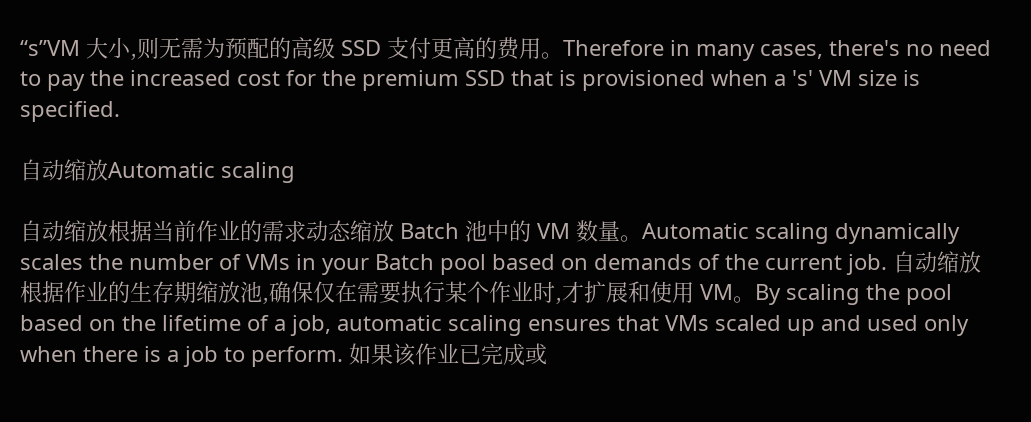“s”VM 大小,则无需为预配的高级 SSD 支付更高的费用。Therefore in many cases, there's no need to pay the increased cost for the premium SSD that is provisioned when a 's' VM size is specified.

自动缩放Automatic scaling

自动缩放根据当前作业的需求动态缩放 Batch 池中的 VM 数量。Automatic scaling dynamically scales the number of VMs in your Batch pool based on demands of the current job. 自动缩放根据作业的生存期缩放池,确保仅在需要执行某个作业时,才扩展和使用 VM。By scaling the pool based on the lifetime of a job, automatic scaling ensures that VMs scaled up and used only when there is a job to perform. 如果该作业已完成或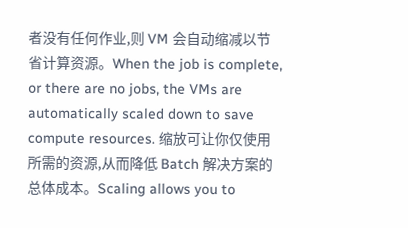者没有任何作业,则 VM 会自动缩减以节省计算资源。When the job is complete, or there are no jobs, the VMs are automatically scaled down to save compute resources. 缩放可让你仅使用所需的资源,从而降低 Batch 解决方案的总体成本。Scaling allows you to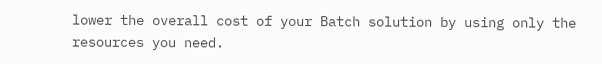lower the overall cost of your Batch solution by using only the resources you need.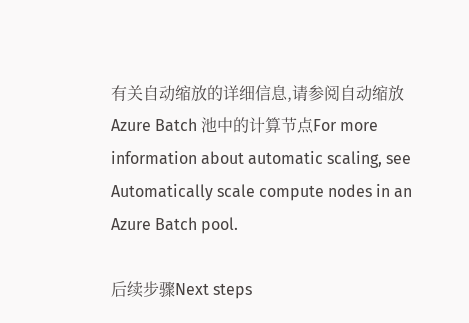有关自动缩放的详细信息,请参阅自动缩放 Azure Batch 池中的计算节点For more information about automatic scaling, see Automatically scale compute nodes in an Azure Batch pool.

后续步骤Next steps